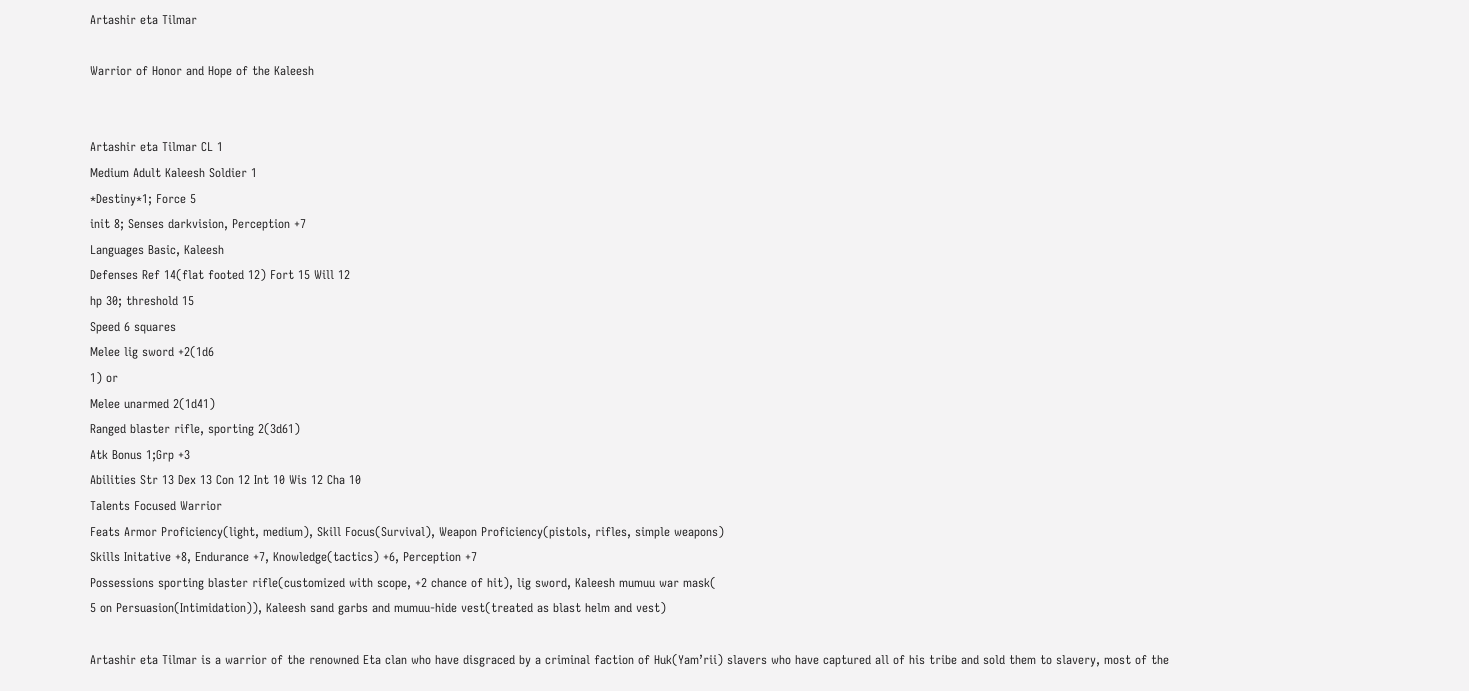Artashir eta Tilmar

Warrior of Honor and Hope of the Kaleesh


Artashir eta Tilmar CL 1
Medium Adult Kaleesh Soldier 1
*Destiny*1; Force 5
init 8; Senses darkvision, Perception +7
Languages Basic, Kaleesh
Defenses Ref 14(flat footed 12) Fort 15 Will 12
hp 30; threshold 15
Speed 6 squares
Melee lig sword +2(1d6
1) or
Melee unarmed 2(1d41)
Ranged blaster rifle, sporting 2(3d61)
Atk Bonus 1;Grp +3
Abilities Str 13 Dex 13 Con 12 Int 10 Wis 12 Cha 10
Talents Focused Warrior
Feats Armor Proficiency(light, medium), Skill Focus(Survival), Weapon Proficiency(pistols, rifles, simple weapons)
Skills Initative +8, Endurance +7, Knowledge(tactics) +6, Perception +7
Possessions sporting blaster rifle(customized with scope, +2 chance of hit), lig sword, Kaleesh mumuu war mask(
5 on Persuasion(Intimidation)), Kaleesh sand garbs and mumuu-hide vest(treated as blast helm and vest)

Artashir eta Tilmar is a warrior of the renowned Eta clan who have disgraced by a criminal faction of Huk(Yam’rii) slavers who have captured all of his tribe and sold them to slavery, most of the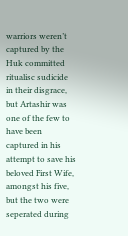warriors weren’t captured by the Huk committed ritualisc sudicide in their disgrace, but Artashir was one of the few to have been captured in his attempt to save his beloved First Wife, amongst his five, but the two were seperated during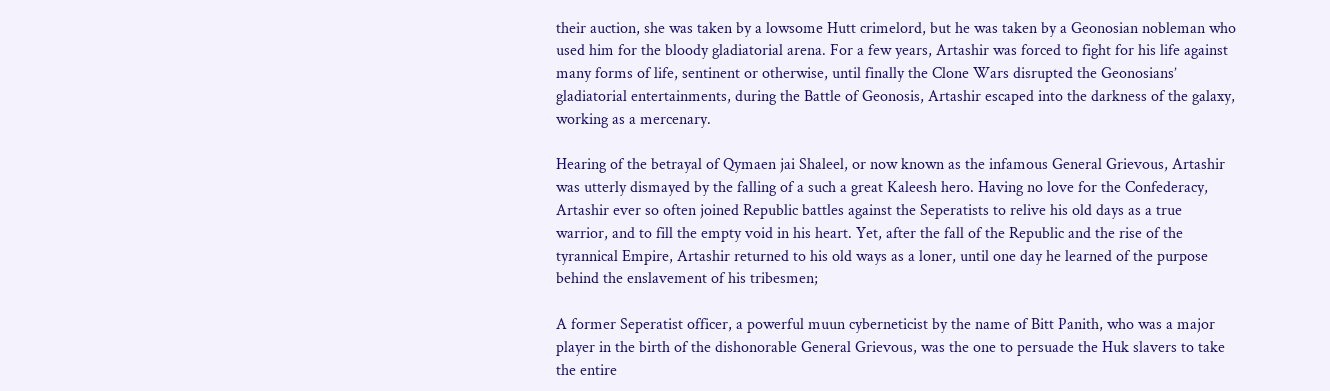their auction, she was taken by a lowsome Hutt crimelord, but he was taken by a Geonosian nobleman who used him for the bloody gladiatorial arena. For a few years, Artashir was forced to fight for his life against many forms of life, sentinent or otherwise, until finally the Clone Wars disrupted the Geonosians’ gladiatorial entertainments, during the Battle of Geonosis, Artashir escaped into the darkness of the galaxy, working as a mercenary.

Hearing of the betrayal of Qymaen jai Shaleel, or now known as the infamous General Grievous, Artashir was utterly dismayed by the falling of a such a great Kaleesh hero. Having no love for the Confederacy, Artashir ever so often joined Republic battles against the Seperatists to relive his old days as a true warrior, and to fill the empty void in his heart. Yet, after the fall of the Republic and the rise of the tyrannical Empire, Artashir returned to his old ways as a loner, until one day he learned of the purpose behind the enslavement of his tribesmen;

A former Seperatist officer, a powerful muun cyberneticist by the name of Bitt Panith, who was a major player in the birth of the dishonorable General Grievous, was the one to persuade the Huk slavers to take the entire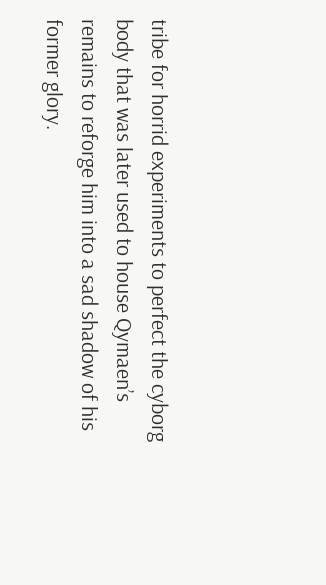tribe for horrid experiments to perfect the cyborg body that was later used to house Qymaen’s remains to reforge him into a sad shadow of his former glory.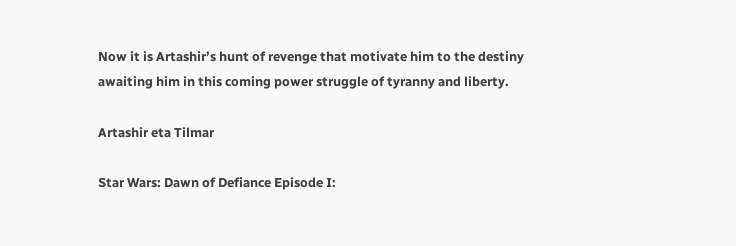Now it is Artashir’s hunt of revenge that motivate him to the destiny awaiting him in this coming power struggle of tyranny and liberty.

Artashir eta Tilmar

Star Wars: Dawn of Defiance Episode I: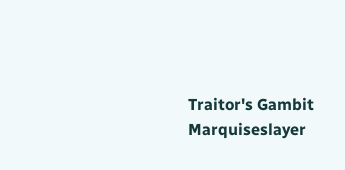Traitor's Gambit Marquiseslayer